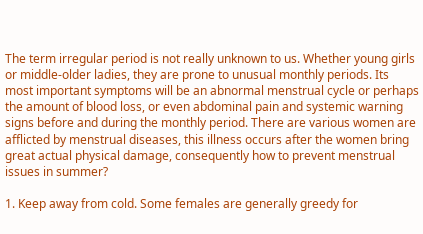The term irregular period is not really unknown to us. Whether young girls or middle-older ladies, they are prone to unusual monthly periods. Its most important symptoms will be an abnormal menstrual cycle or perhaps the amount of blood loss, or even abdominal pain and systemic warning signs before and during the monthly period. There are various women are afflicted by menstrual diseases, this illness occurs after the women bring great actual physical damage, consequently how to prevent menstrual issues in summer?

1. Keep away from cold. Some females are generally greedy for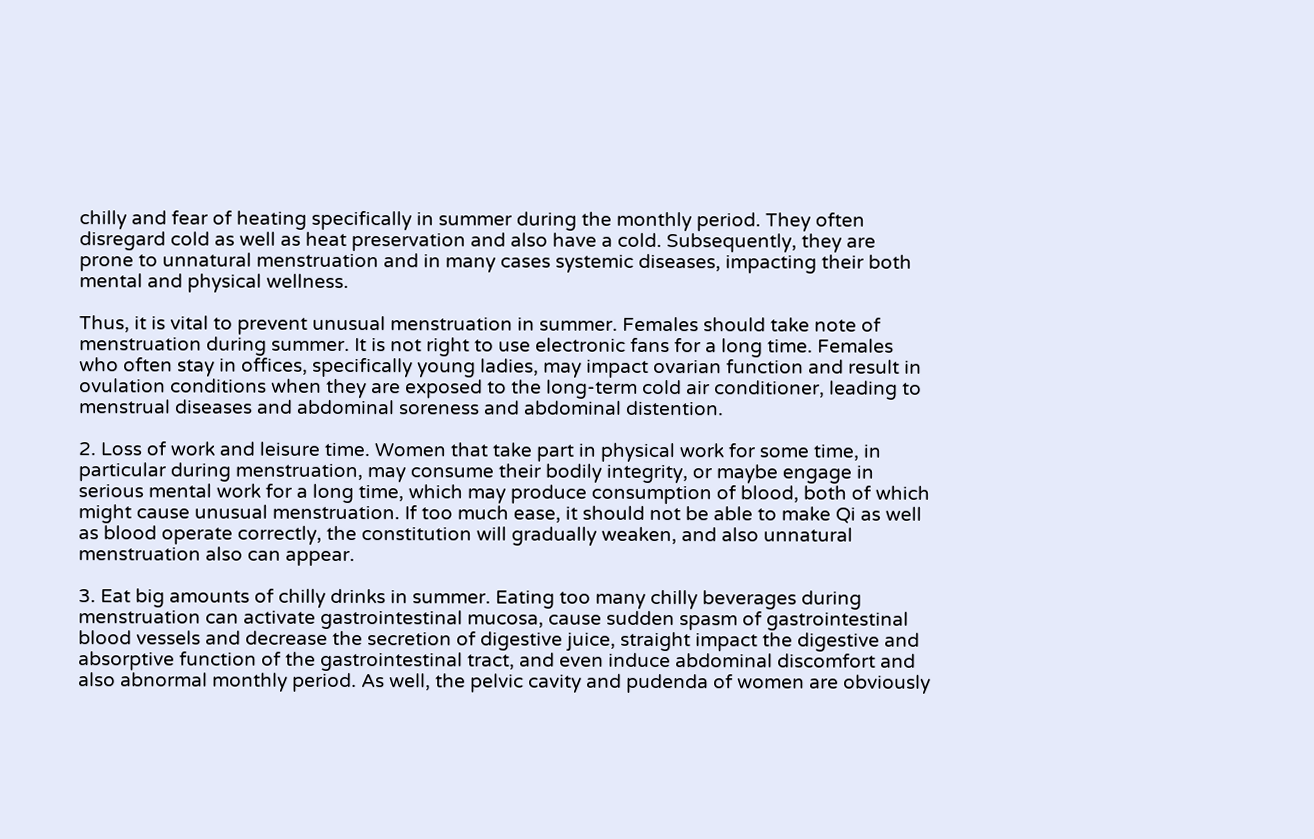chilly and fear of heating specifically in summer during the monthly period. They often disregard cold as well as heat preservation and also have a cold. Subsequently, they are prone to unnatural menstruation and in many cases systemic diseases, impacting their both mental and physical wellness.

Thus, it is vital to prevent unusual menstruation in summer. Females should take note of menstruation during summer. It is not right to use electronic fans for a long time. Females who often stay in offices, specifically young ladies, may impact ovarian function and result in ovulation conditions when they are exposed to the long-term cold air conditioner, leading to menstrual diseases and abdominal soreness and abdominal distention.

2. Loss of work and leisure time. Women that take part in physical work for some time, in particular during menstruation, may consume their bodily integrity, or maybe engage in serious mental work for a long time, which may produce consumption of blood, both of which might cause unusual menstruation. If too much ease, it should not be able to make Qi as well as blood operate correctly, the constitution will gradually weaken, and also unnatural menstruation also can appear.

3. Eat big amounts of chilly drinks in summer. Eating too many chilly beverages during menstruation can activate gastrointestinal mucosa, cause sudden spasm of gastrointestinal blood vessels and decrease the secretion of digestive juice, straight impact the digestive and absorptive function of the gastrointestinal tract, and even induce abdominal discomfort and also abnormal monthly period. As well, the pelvic cavity and pudenda of women are obviously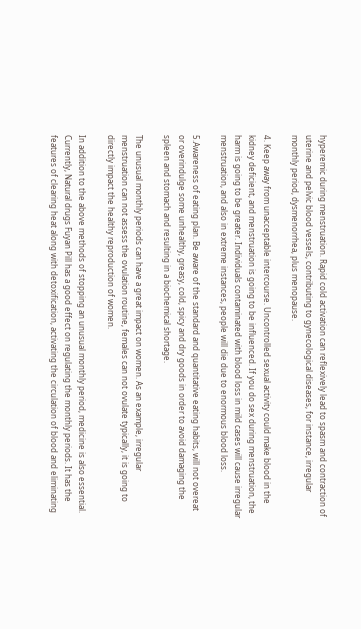hyperemic during menstruation. Rapid cold activation can reflexively lead to spasm and contraction of uterine and pelvic blood vessels, contributing to gynecological diseases, for instance, irregular monthly period, dysmenorrhea, plus menopause.

4. Keep away from unacceptable intercourse. Uncontrolled sexual activity could make blood in the kidney deficient, and menstruation is going to be influenced. If you do sex during menstruation, the harm is going to be greater. Individuals contaminated with blood loss in mild cases will cause irregular menstruation, and also in extreme instances, people will die due to enormous blood loss.

5.Awareness of eating plan. Be aware of the standard and quantitative eating habits, will not overeat or overindulge some unhealthy, greasy, cold, spicy and dry goods in order to avoid damaging the spleen and stomach and resulting in a biochemical shortage.

The unusual monthly periods can have a great impact on women. As an example, irregular menstruation can not assess the ovulation routine, females can not ovulate typically, it is going to directly impact the healthy reproduction of women.

In addition to the above methods of stopping an unusual monthly period, medicine is also essential. Currently, Natural drugs Fuyan Pill has a good effect on regulating the monthly periods. It has the features of clearing heat along with detoxification, activating the circulation of blood and eliminating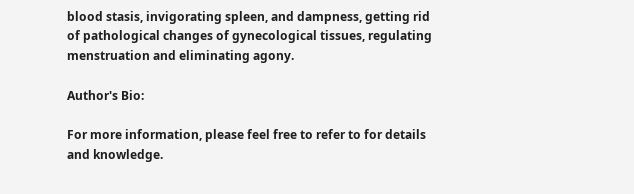blood stasis, invigorating spleen, and dampness, getting rid of pathological changes of gynecological tissues, regulating menstruation and eliminating agony.

Author's Bio:

For more information, please feel free to refer to for details and knowledge.